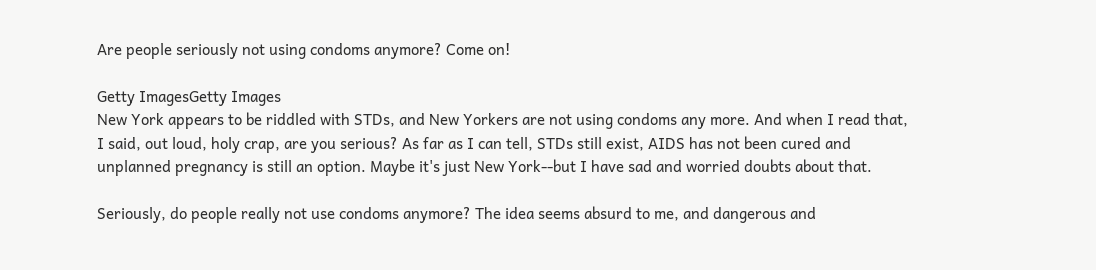Are people seriously not using condoms anymore? Come on!

Getty ImagesGetty Images
New York appears to be riddled with STDs, and New Yorkers are not using condoms any more. And when I read that, I said, out loud, holy crap, are you serious? As far as I can tell, STDs still exist, AIDS has not been cured and unplanned pregnancy is still an option. Maybe it's just New York--but I have sad and worried doubts about that.

Seriously, do people really not use condoms anymore? The idea seems absurd to me, and dangerous and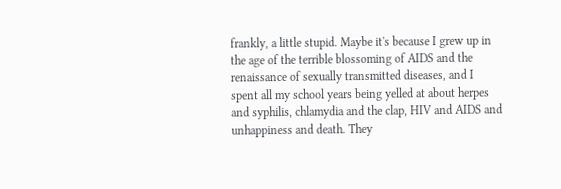frankly, a little stupid. Maybe it's because I grew up in the age of the terrible blossoming of AIDS and the renaissance of sexually transmitted diseases, and I spent all my school years being yelled at about herpes and syphilis, chlamydia and the clap, HIV and AIDS and unhappiness and death. They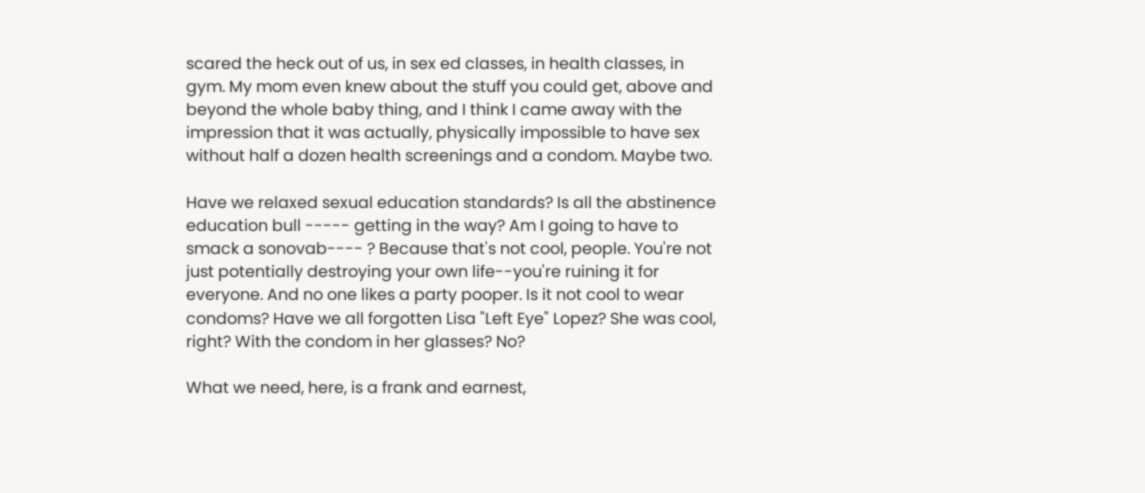scared the heck out of us, in sex ed classes, in health classes, in gym. My mom even knew about the stuff you could get, above and beyond the whole baby thing, and I think I came away with the impression that it was actually, physically impossible to have sex without half a dozen health screenings and a condom. Maybe two.

Have we relaxed sexual education standards? Is all the abstinence education bull ----- getting in the way? Am I going to have to smack a sonovab---- ? Because that's not cool, people. You're not just potentially destroying your own life--you're ruining it for everyone. And no one likes a party pooper. Is it not cool to wear condoms? Have we all forgotten Lisa "Left Eye" Lopez? She was cool, right? With the condom in her glasses? No?

What we need, here, is a frank and earnest,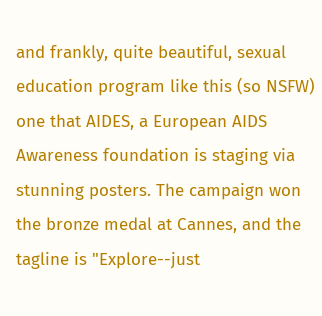and frankly, quite beautiful, sexual education program like this (so NSFW) one that AIDES, a European AIDS Awareness foundation is staging via stunning posters. The campaign won the bronze medal at Cannes, and the tagline is "Explore--just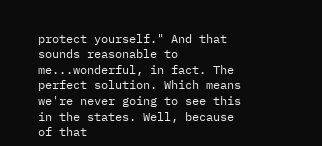protect yourself." And that sounds reasonable to me...wonderful, in fact. The perfect solution. Which means we're never going to see this in the states. Well, because of that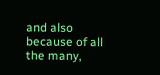and also because of all the many,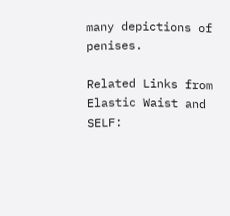many depictions of penises.

Related Links from Elastic Waist and SELF: